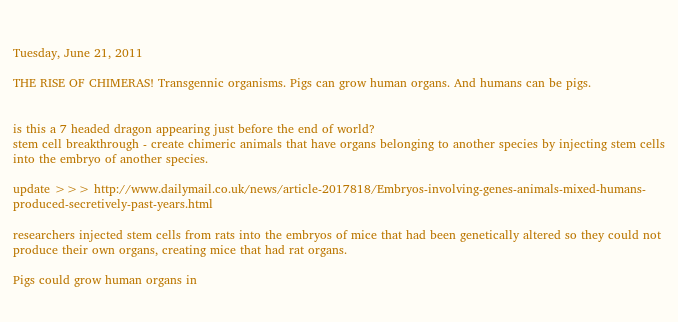Tuesday, June 21, 2011

THE RISE OF CHIMERAS! Transgennic organisms. Pigs can grow human organs. And humans can be pigs.


is this a 7 headed dragon appearing just before the end of world?
stem cell breakthrough - create chimeric animals that have organs belonging to another species by injecting stem cells into the embryo of another species.

update >>> http://www.dailymail.co.uk/news/article-2017818/Embryos-involving-genes-animals-mixed-humans-produced-secretively-past-years.html

researchers injected stem cells from rats into the embryos of mice that had been genetically altered so they could not produce their own organs, creating mice that had rat organs.

Pigs could grow human organs in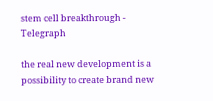stem cell breakthrough - Telegraph

the real new development is a possibility to create brand new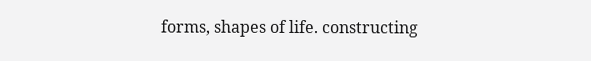forms, shapes of life. constructing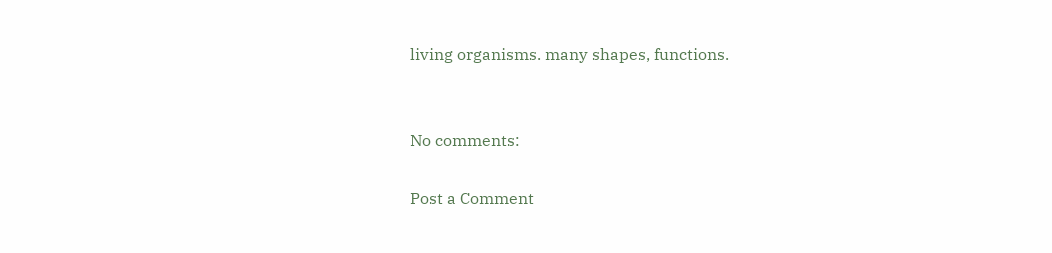living organisms. many shapes, functions.


No comments:

Post a Comment